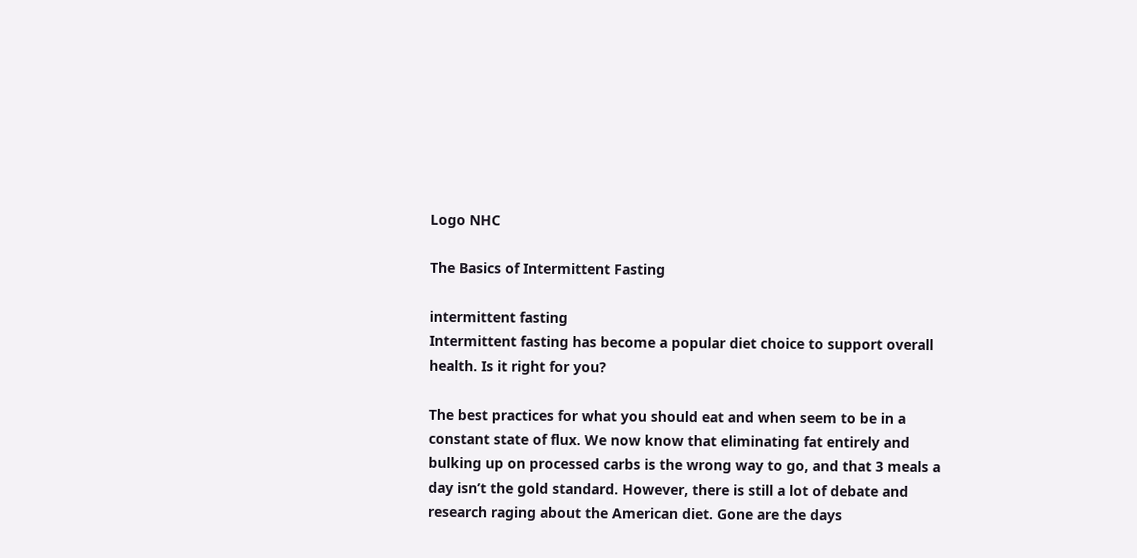Logo NHC

The Basics of Intermittent Fasting

intermittent fasting
Intermittent fasting has become a popular diet choice to support overall health. Is it right for you?

The best practices for what you should eat and when seem to be in a constant state of flux. We now know that eliminating fat entirely and bulking up on processed carbs is the wrong way to go, and that 3 meals a day isn’t the gold standard. However, there is still a lot of debate and research raging about the American diet. Gone are the days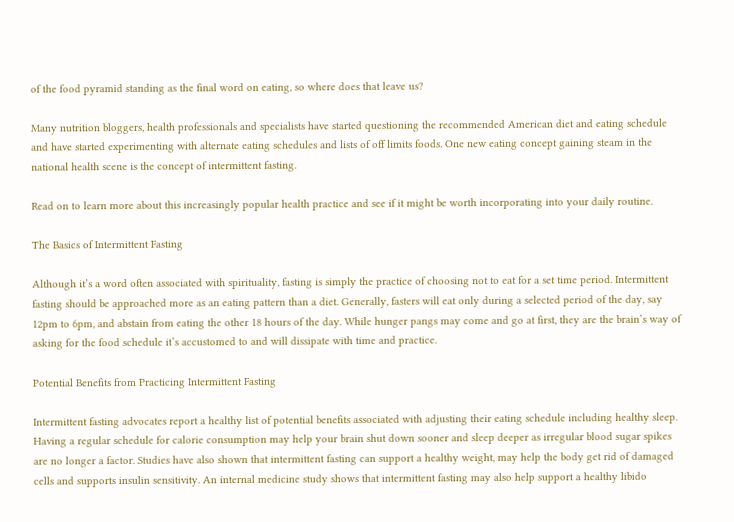of the food pyramid standing as the final word on eating, so where does that leave us?

Many nutrition bloggers, health professionals and specialists have started questioning the recommended American diet and eating schedule and have started experimenting with alternate eating schedules and lists of off limits foods. One new eating concept gaining steam in the national health scene is the concept of intermittent fasting.

Read on to learn more about this increasingly popular health practice and see if it might be worth incorporating into your daily routine.

The Basics of Intermittent Fasting

Although it’s a word often associated with spirituality, fasting is simply the practice of choosing not to eat for a set time period. Intermittent fasting should be approached more as an eating pattern than a diet. Generally, fasters will eat only during a selected period of the day, say 12pm to 6pm, and abstain from eating the other 18 hours of the day. While hunger pangs may come and go at first, they are the brain’s way of asking for the food schedule it’s accustomed to and will dissipate with time and practice.

Potential Benefits from Practicing Intermittent Fasting

Intermittent fasting advocates report a healthy list of potential benefits associated with adjusting their eating schedule including healthy sleep. Having a regular schedule for calorie consumption may help your brain shut down sooner and sleep deeper as irregular blood sugar spikes are no longer a factor. Studies have also shown that intermittent fasting can support a healthy weight, may help the body get rid of damaged cells and supports insulin sensitivity. An internal medicine study shows that intermittent fasting may also help support a healthy libido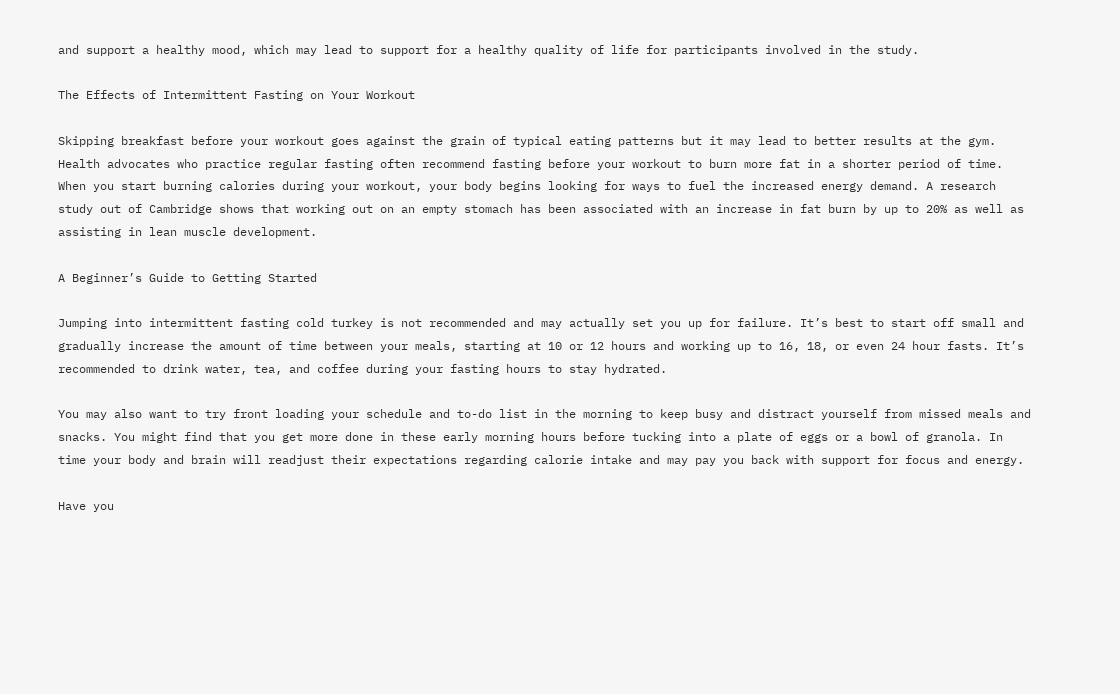and support a healthy mood, which may lead to support for a healthy quality of life for participants involved in the study.

The Effects of Intermittent Fasting on Your Workout

Skipping breakfast before your workout goes against the grain of typical eating patterns but it may lead to better results at the gym. Health advocates who practice regular fasting often recommend fasting before your workout to burn more fat in a shorter period of time. When you start burning calories during your workout, your body begins looking for ways to fuel the increased energy demand. A research study out of Cambridge shows that working out on an empty stomach has been associated with an increase in fat burn by up to 20% as well as assisting in lean muscle development.

A Beginner’s Guide to Getting Started

Jumping into intermittent fasting cold turkey is not recommended and may actually set you up for failure. It’s best to start off small and gradually increase the amount of time between your meals, starting at 10 or 12 hours and working up to 16, 18, or even 24 hour fasts. It’s recommended to drink water, tea, and coffee during your fasting hours to stay hydrated.

You may also want to try front loading your schedule and to-do list in the morning to keep busy and distract yourself from missed meals and snacks. You might find that you get more done in these early morning hours before tucking into a plate of eggs or a bowl of granola. In time your body and brain will readjust their expectations regarding calorie intake and may pay you back with support for focus and energy.

Have you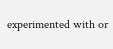experimented with or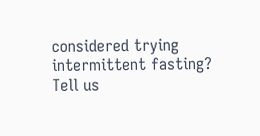considered trying intermittent fasting? Tell us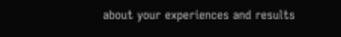about your experiences and results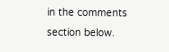in the comments section below.